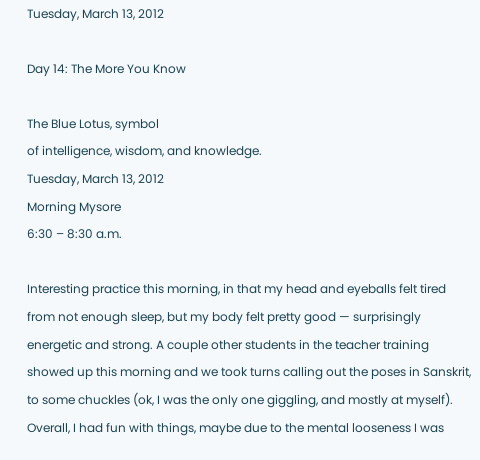Tuesday, March 13, 2012

Day 14: The More You Know

The Blue Lotus, symbol
of intelligence, wisdom, and knowledge.
Tuesday, March 13, 2012
Morning Mysore
6:30 – 8:30 a.m.

Interesting practice this morning, in that my head and eyeballs felt tired from not enough sleep, but my body felt pretty good — surprisingly energetic and strong. A couple other students in the teacher training showed up this morning and we took turns calling out the poses in Sanskrit, to some chuckles (ok, I was the only one giggling, and mostly at myself). Overall, I had fun with things, maybe due to the mental looseness I was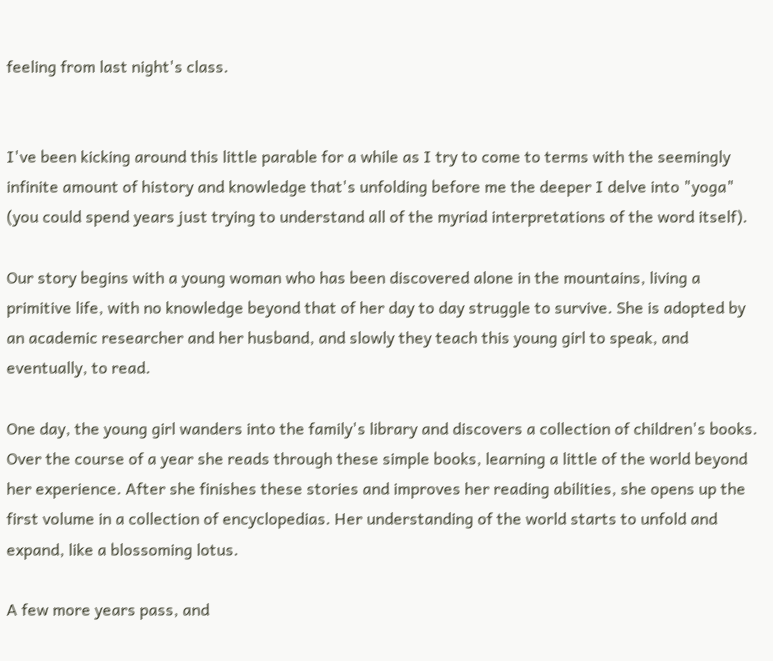feeling from last night's class.


I've been kicking around this little parable for a while as I try to come to terms with the seemingly infinite amount of history and knowledge that's unfolding before me the deeper I delve into "yoga" (you could spend years just trying to understand all of the myriad interpretations of the word itself).

Our story begins with a young woman who has been discovered alone in the mountains, living a primitive life, with no knowledge beyond that of her day to day struggle to survive. She is adopted by an academic researcher and her husband, and slowly they teach this young girl to speak, and eventually, to read.

One day, the young girl wanders into the family's library and discovers a collection of children's books. Over the course of a year she reads through these simple books, learning a little of the world beyond her experience. After she finishes these stories and improves her reading abilities, she opens up the first volume in a collection of encyclopedias. Her understanding of the world starts to unfold and expand, like a blossoming lotus.

A few more years pass, and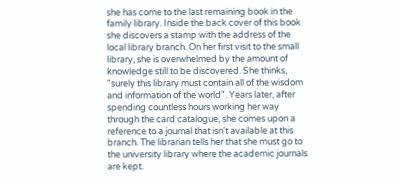she has come to the last remaining book in the family library. Inside the back cover of this book she discovers a stamp with the address of the local library branch. On her first visit to the small library, she is overwhelmed by the amount of knowledge still to be discovered. She thinks, "surely this library must contain all of the wisdom and information of the world". Years later, after spending countless hours working her way through the card catalogue, she comes upon a reference to a journal that isn't available at this branch. The librarian tells her that she must go to the university library where the academic journals are kept.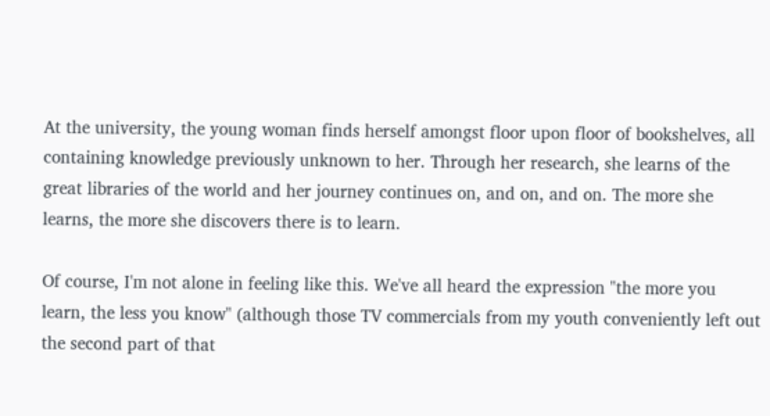At the university, the young woman finds herself amongst floor upon floor of bookshelves, all containing knowledge previously unknown to her. Through her research, she learns of the great libraries of the world and her journey continues on, and on, and on. The more she learns, the more she discovers there is to learn.

Of course, I'm not alone in feeling like this. We've all heard the expression "the more you learn, the less you know" (although those TV commercials from my youth conveniently left out the second part of that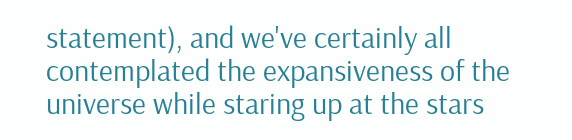statement), and we've certainly all contemplated the expansiveness of the universe while staring up at the stars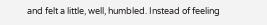and felt a little, well, humbled. Instead of feeling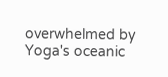overwhelmed by Yoga's oceanic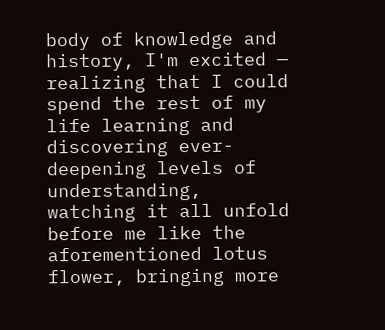body of knowledge and history, I'm excited — realizing that I could spend the rest of my life learning and discovering ever-deepening levels of understanding, watching it all unfold before me like the aforementioned lotus flower, bringing more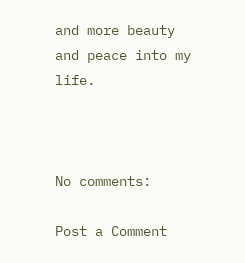and more beauty and peace into my life.



No comments:

Post a Comment